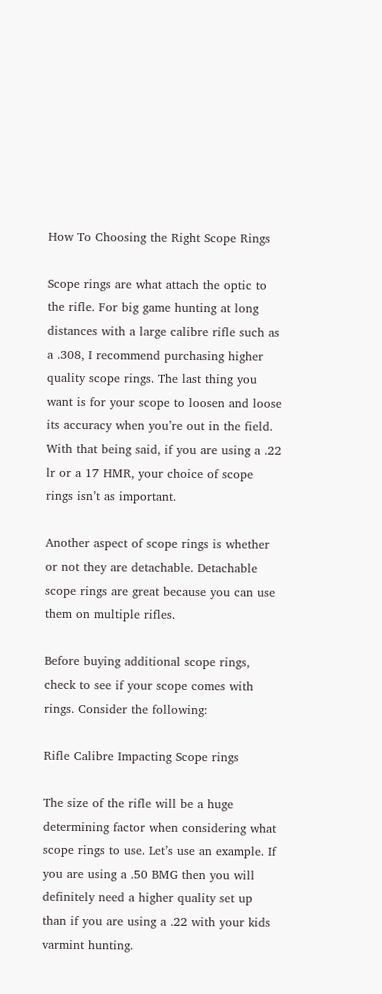How To Choosing the Right Scope Rings

Scope rings are what attach the optic to the rifle. For big game hunting at long distances with a large calibre rifle such as a .308, I recommend purchasing higher quality scope rings. The last thing you want is for your scope to loosen and loose its accuracy when you’re out in the field. With that being said, if you are using a .22 lr or a 17 HMR, your choice of scope rings isn’t as important.

Another aspect of scope rings is whether or not they are detachable. Detachable scope rings are great because you can use them on multiple rifles.

Before buying additional scope rings, check to see if your scope comes with rings. Consider the following:

Rifle Calibre Impacting Scope rings

The size of the rifle will be a huge determining factor when considering what scope rings to use. Let’s use an example. If you are using a .50 BMG then you will definitely need a higher quality set up than if you are using a .22 with your kids varmint hunting.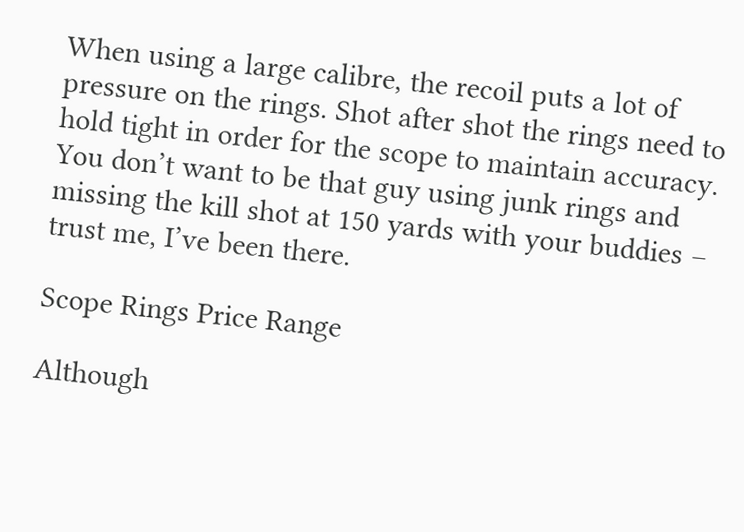When using a large calibre, the recoil puts a lot of pressure on the rings. Shot after shot the rings need to hold tight in order for the scope to maintain accuracy. You don’t want to be that guy using junk rings and missing the kill shot at 150 yards with your buddies – trust me, I’ve been there.

Scope Rings Price Range

Although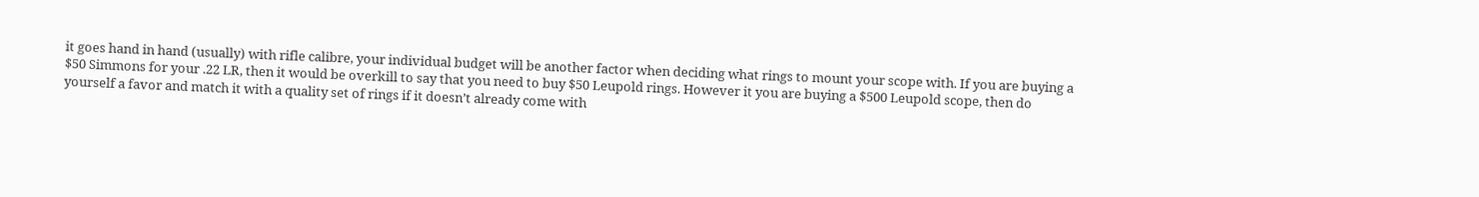it goes hand in hand (usually) with rifle calibre, your individual budget will be another factor when deciding what rings to mount your scope with. If you are buying a $50 Simmons for your .22 LR, then it would be overkill to say that you need to buy $50 Leupold rings. However it you are buying a $500 Leupold scope, then do yourself a favor and match it with a quality set of rings if it doesn’t already come with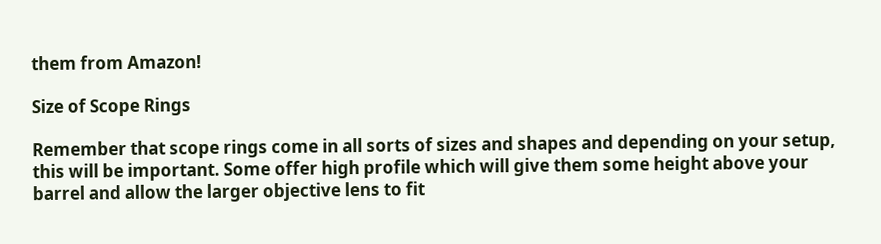them from Amazon!

Size of Scope Rings

Remember that scope rings come in all sorts of sizes and shapes and depending on your setup, this will be important. Some offer high profile which will give them some height above your barrel and allow the larger objective lens to fit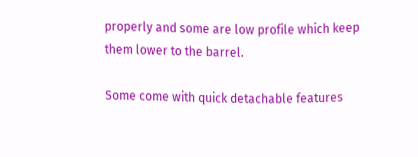properly and some are low profile which keep them lower to the barrel.

Some come with quick detachable features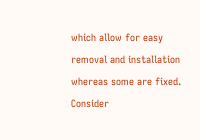which allow for easy removal and installation whereas some are fixed. Consider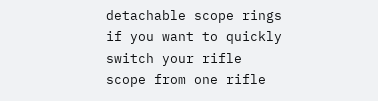detachable scope rings if you want to quickly switch your rifle scope from one rifle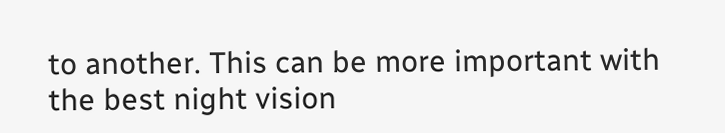to another. This can be more important with the best night vision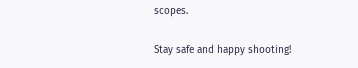scopes.

Stay safe and happy shooting!